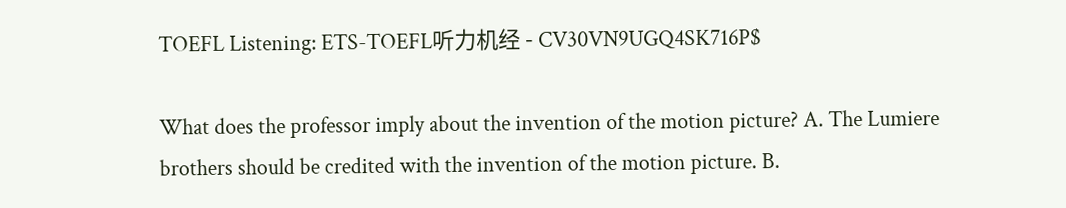TOEFL Listening: ETS-TOEFL听力机经 - CV30VN9UGQ4SK716P$

What does the professor imply about the invention of the motion picture? A. The Lumiere brothers should be credited with the invention of the motion picture. B.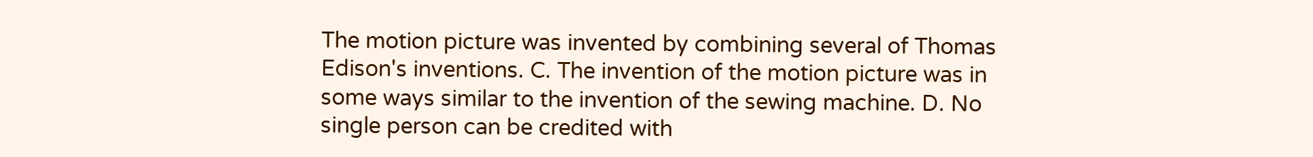The motion picture was invented by combining several of Thomas Edison's inventions. C. The invention of the motion picture was in some ways similar to the invention of the sewing machine. D. No single person can be credited with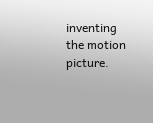inventing the motion picture.